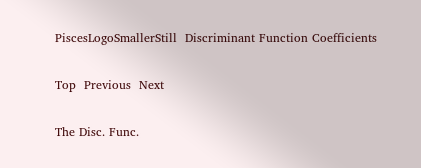PiscesLogoSmallerStill  Discriminant Function Coefficients

Top  Previous  Next

The Disc. Func.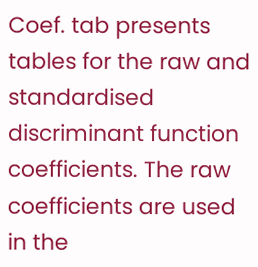Coef. tab presents tables for the raw and standardised discriminant function coefficients. The raw coefficients are used in the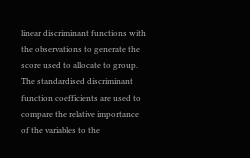linear discriminant functions with the observations to generate the score used to allocate to group. The standardised discriminant function coefficients are used to compare the relative importance of the variables to the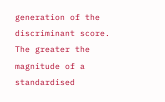generation of the discriminant score. The greater the magnitude of a standardised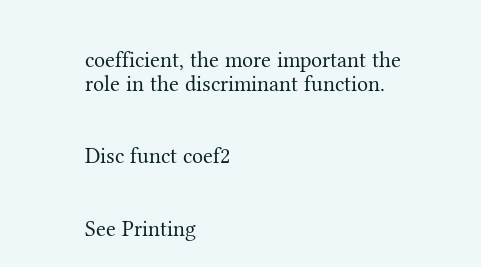coefficient, the more important the role in the discriminant function.


Disc funct coef2


See Printing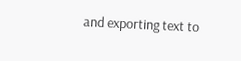and exporting text to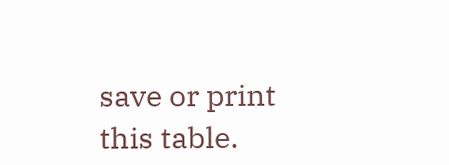save or print this table.